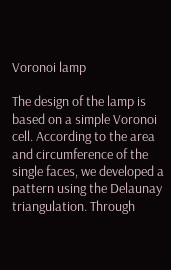Voronoi lamp

The design of the lamp is based on a simple Voronoi cell. According to the area and circumference of the single faces, we developed a pattern using the Delaunay triangulation. Through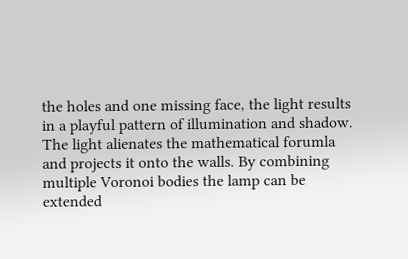the holes and one missing face, the light results in a playful pattern of illumination and shadow. The light alienates the mathematical forumla and projects it onto the walls. By combining multiple Voronoi bodies the lamp can be extended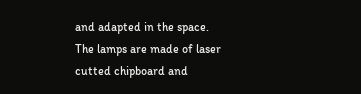and adapted in the space. The lamps are made of laser cutted chipboard and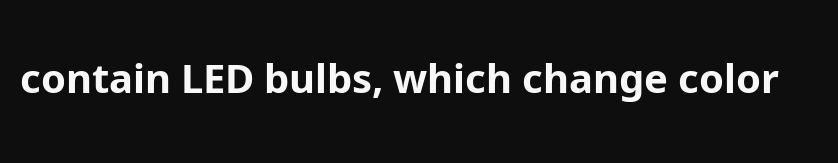contain LED bulbs, which change color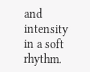and intensity in a soft rhythm.